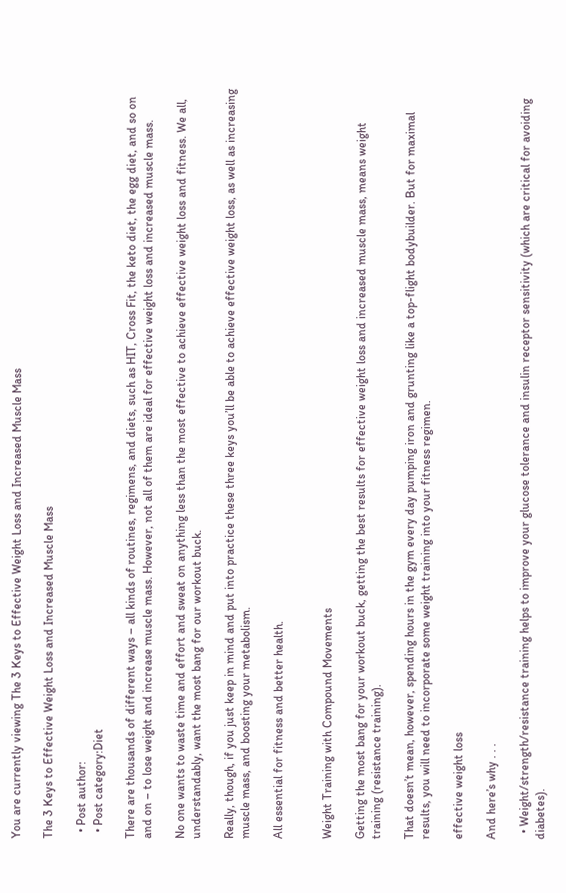You are currently viewing The 3 Keys to Effective Weight Loss and Increased Muscle Mass

The 3 Keys to Effective Weight Loss and Increased Muscle Mass

  • Post author:
  • Post category:Diet

There are thousands of different ways – all kinds of routines, regimens, and diets, such as HIT, Cross Fit, the keto diet, the egg diet, and so on and on – to lose weight and increase muscle mass. However, not all of them are ideal for effective weight loss and increased muscle mass.

No one wants to waste time and effort and sweat on anything less than the most effective to achieve effective weight loss and fitness. We all, understandably, want the most bang for our workout buck.

Really, though, if you just keep in mind and put into practice these three keys you’ll be able to achieve effective weight loss, as well as increasing muscle mass, and boosting your metabolism.

All essential for fitness and better health.


Weight Training with Compound Movements

Getting the most bang for your workout buck, getting the best results for effective weight loss and increased muscle mass, means weight training (resistance training).

That doesn’t mean, however, spending hours in the gym every day pumping iron and grunting like a top-flight bodybuilder. But for maximal results, you will need to incorporate some weight training into your fitness regimen.

effective weight loss

And here’s why . . .

  • Weight/strength/resistance training helps to improve your glucose tolerance and insulin receptor sensitivity (which are critical for avoiding diabetes).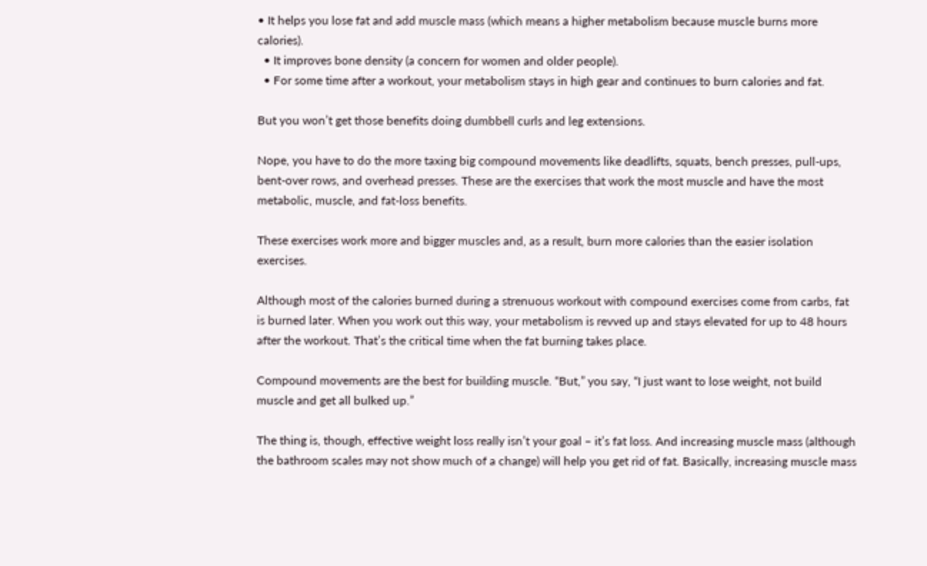• It helps you lose fat and add muscle mass (which means a higher metabolism because muscle burns more calories).
  • It improves bone density (a concern for women and older people).
  • For some time after a workout, your metabolism stays in high gear and continues to burn calories and fat.

But you won’t get those benefits doing dumbbell curls and leg extensions.

Nope, you have to do the more taxing big compound movements like deadlifts, squats, bench presses, pull-ups, bent-over rows, and overhead presses. These are the exercises that work the most muscle and have the most metabolic, muscle, and fat-loss benefits.

These exercises work more and bigger muscles and, as a result, burn more calories than the easier isolation exercises.

Although most of the calories burned during a strenuous workout with compound exercises come from carbs, fat is burned later. When you work out this way, your metabolism is revved up and stays elevated for up to 48 hours after the workout. That’s the critical time when the fat burning takes place.

Compound movements are the best for building muscle. “But,” you say, “I just want to lose weight, not build muscle and get all bulked up.”

The thing is, though, effective weight loss really isn’t your goal – it’s fat loss. And increasing muscle mass (although the bathroom scales may not show much of a change) will help you get rid of fat. Basically, increasing muscle mass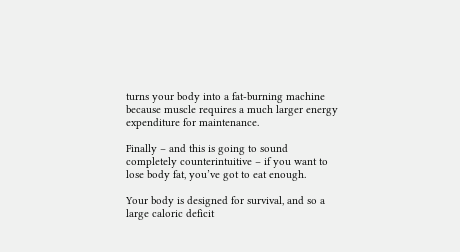turns your body into a fat-burning machine because muscle requires a much larger energy expenditure for maintenance.

Finally – and this is going to sound completely counterintuitive – if you want to lose body fat, you’ve got to eat enough.

Your body is designed for survival, and so a large caloric deficit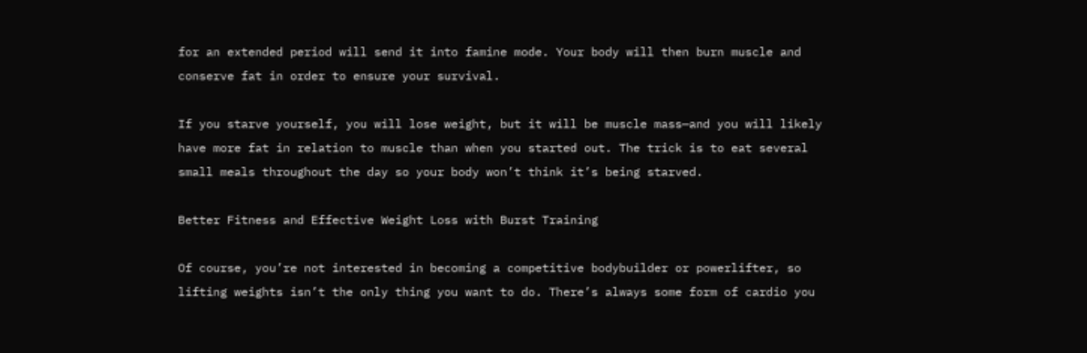for an extended period will send it into famine mode. Your body will then burn muscle and conserve fat in order to ensure your survival.

If you starve yourself, you will lose weight, but it will be muscle mass—and you will likely have more fat in relation to muscle than when you started out. The trick is to eat several small meals throughout the day so your body won’t think it’s being starved.

Better Fitness and Effective Weight Loss with Burst Training

Of course, you’re not interested in becoming a competitive bodybuilder or powerlifter, so lifting weights isn’t the only thing you want to do. There’s always some form of cardio you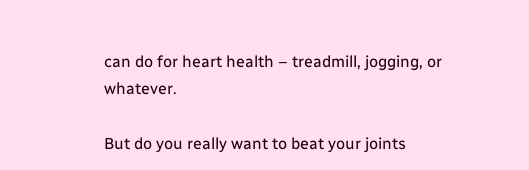can do for heart health – treadmill, jogging, or whatever.

But do you really want to beat your joints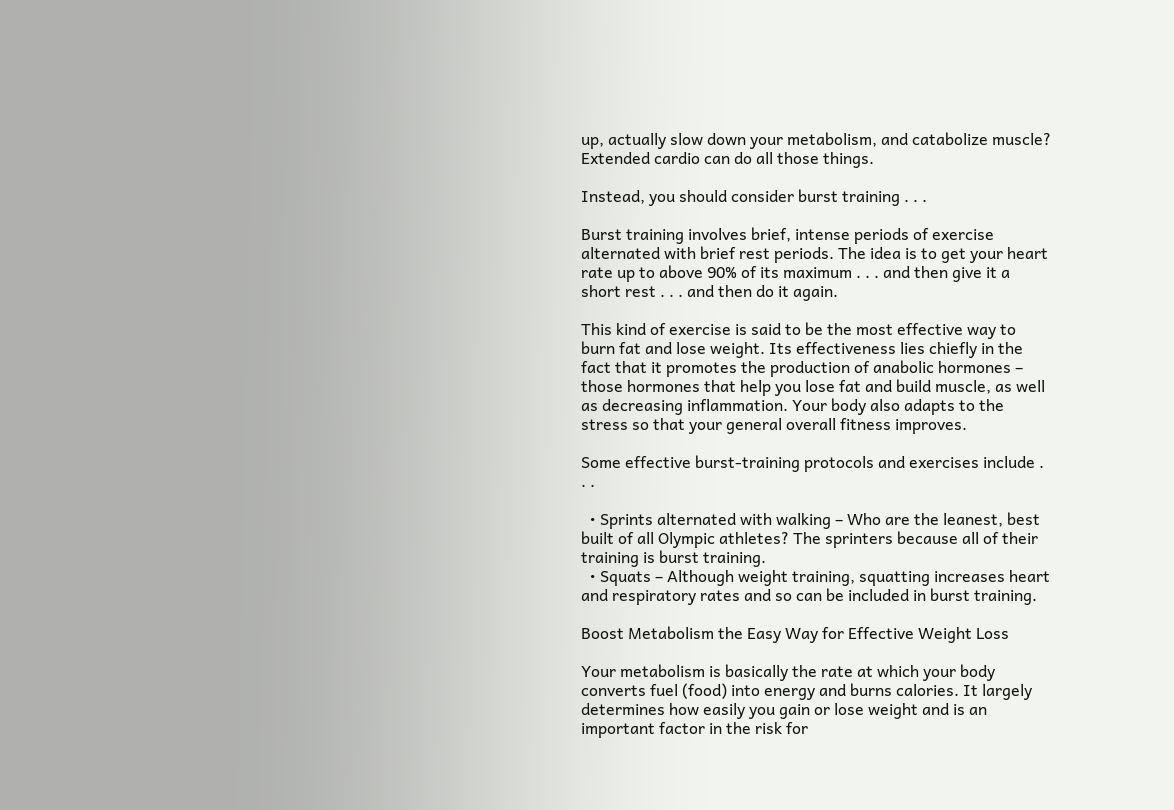up, actually slow down your metabolism, and catabolize muscle? Extended cardio can do all those things.

Instead, you should consider burst training . . .

Burst training involves brief, intense periods of exercise alternated with brief rest periods. The idea is to get your heart rate up to above 90% of its maximum . . . and then give it a short rest . . . and then do it again.

This kind of exercise is said to be the most effective way to burn fat and lose weight. Its effectiveness lies chiefly in the fact that it promotes the production of anabolic hormones – those hormones that help you lose fat and build muscle, as well as decreasing inflammation. Your body also adapts to the stress so that your general overall fitness improves.

Some effective burst-training protocols and exercises include . . .

  • Sprints alternated with walking – Who are the leanest, best built of all Olympic athletes? The sprinters because all of their training is burst training.
  • Squats – Although weight training, squatting increases heart and respiratory rates and so can be included in burst training.

Boost Metabolism the Easy Way for Effective Weight Loss

Your metabolism is basically the rate at which your body converts fuel (food) into energy and burns calories. It largely determines how easily you gain or lose weight and is an important factor in the risk for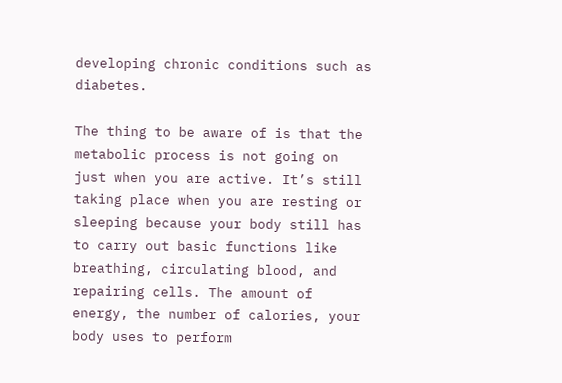developing chronic conditions such as diabetes.

The thing to be aware of is that the metabolic process is not going on just when you are active. It’s still taking place when you are resting or sleeping because your body still has to carry out basic functions like breathing, circulating blood, and repairing cells. The amount of energy, the number of calories, your body uses to perform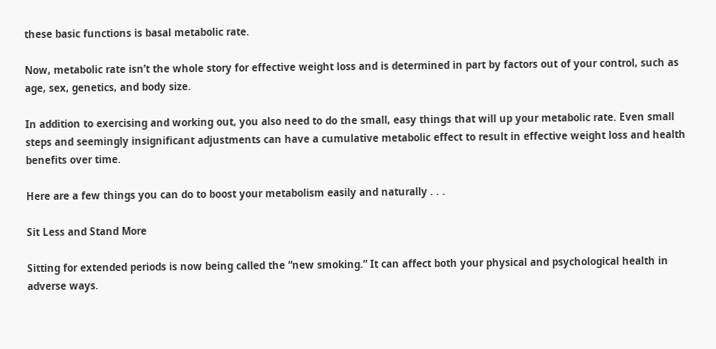these basic functions is basal metabolic rate.

Now, metabolic rate isn’t the whole story for effective weight loss and is determined in part by factors out of your control, such as age, sex, genetics, and body size.

In addition to exercising and working out, you also need to do the small, easy things that will up your metabolic rate. Even small steps and seemingly insignificant adjustments can have a cumulative metabolic effect to result in effective weight loss and health benefits over time.

Here are a few things you can do to boost your metabolism easily and naturally . . .

Sit Less and Stand More

Sitting for extended periods is now being called the “new smoking.” It can affect both your physical and psychological health in adverse ways.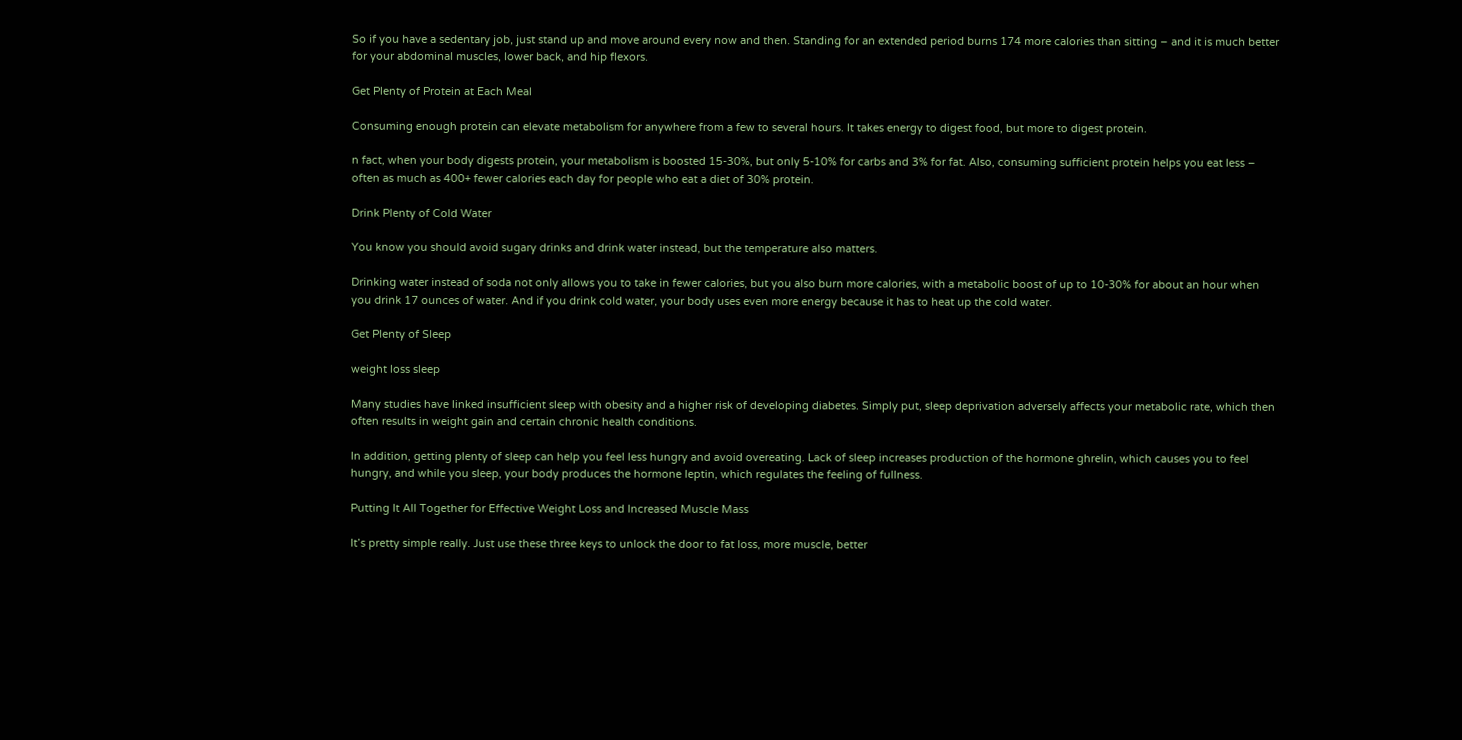So if you have a sedentary job, just stand up and move around every now and then. Standing for an extended period burns 174 more calories than sitting – and it is much better for your abdominal muscles, lower back, and hip flexors.

Get Plenty of Protein at Each Meal

Consuming enough protein can elevate metabolism for anywhere from a few to several hours. It takes energy to digest food, but more to digest protein.

n fact, when your body digests protein, your metabolism is boosted 15-30%, but only 5-10% for carbs and 3% for fat. Also, consuming sufficient protein helps you eat less – often as much as 400+ fewer calories each day for people who eat a diet of 30% protein.

Drink Plenty of Cold Water

You know you should avoid sugary drinks and drink water instead, but the temperature also matters.

Drinking water instead of soda not only allows you to take in fewer calories, but you also burn more calories, with a metabolic boost of up to 10-30% for about an hour when you drink 17 ounces of water. And if you drink cold water, your body uses even more energy because it has to heat up the cold water.

Get Plenty of Sleep

weight loss sleep

Many studies have linked insufficient sleep with obesity and a higher risk of developing diabetes. Simply put, sleep deprivation adversely affects your metabolic rate, which then often results in weight gain and certain chronic health conditions.

In addition, getting plenty of sleep can help you feel less hungry and avoid overeating. Lack of sleep increases production of the hormone ghrelin, which causes you to feel hungry, and while you sleep, your body produces the hormone leptin, which regulates the feeling of fullness.

Putting It All Together for Effective Weight Loss and Increased Muscle Mass

It’s pretty simple really. Just use these three keys to unlock the door to fat loss, more muscle, better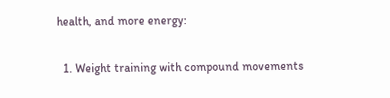health, and more energy:

  1. Weight training with compound movements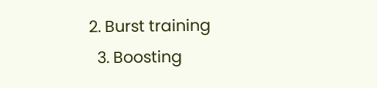2. Burst training
  3. Boosting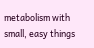metabolism with small, easy things